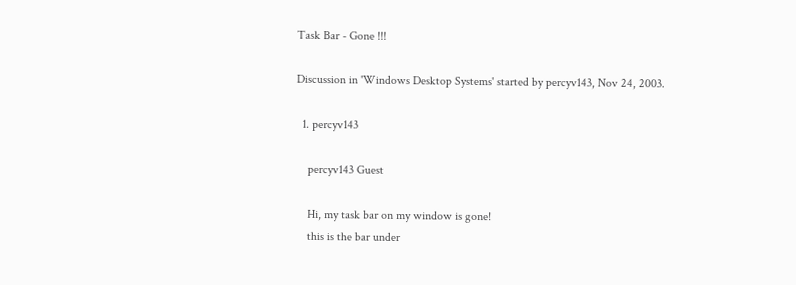Task Bar - Gone !!!

Discussion in 'Windows Desktop Systems' started by percyv143, Nov 24, 2003.

  1. percyv143

    percyv143 Guest

    Hi, my task bar on my window is gone!
    this is the bar under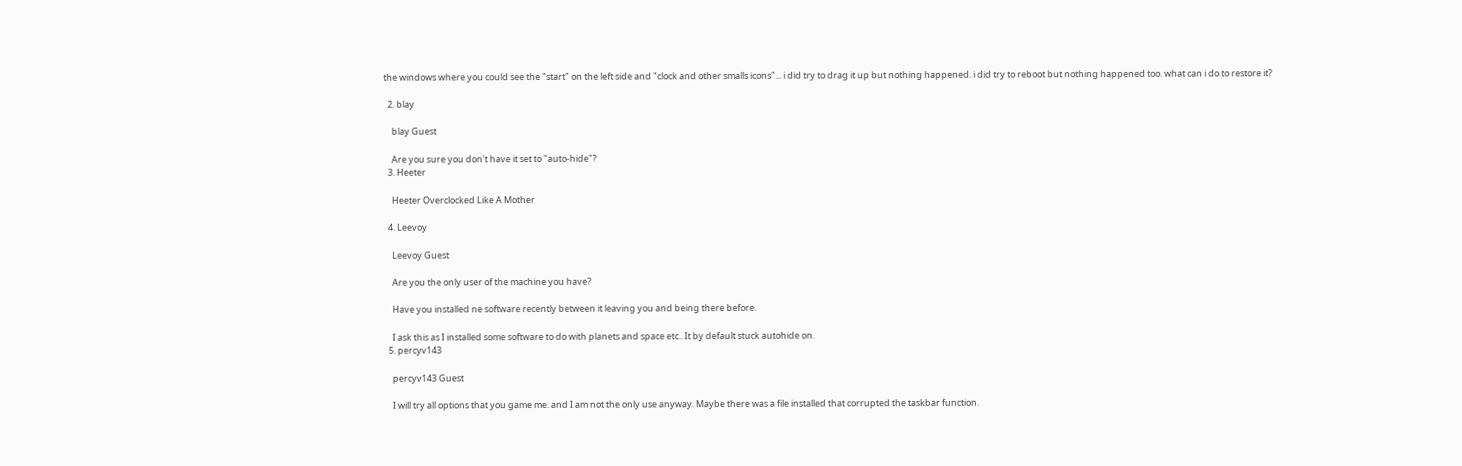the windows where you could see the "start" on the left side and "clock and other smalls icons"... i did try to drag it up but nothing happened. i did try to reboot but nothing happened too. what can i do to restore it?

  2. blay

    blay Guest

    Are you sure you don't have it set to "auto-hide"?
  3. Heeter

    Heeter Overclocked Like A Mother

  4. Leevoy

    Leevoy Guest

    Are you the only user of the machine you have?

    Have you installed ne software recently between it leaving you and being there before.

    I ask this as I installed some software to do with planets and space etc.. It by default stuck autohide on.
  5. percyv143

    percyv143 Guest

    I will try all options that you game me. and I am not the only use anyway. Maybe there was a file installed that corrupted the taskbar function.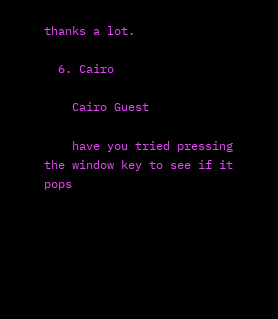thanks a lot.

  6. Cairo

    Cairo Guest

    have you tried pressing the window key to see if it pops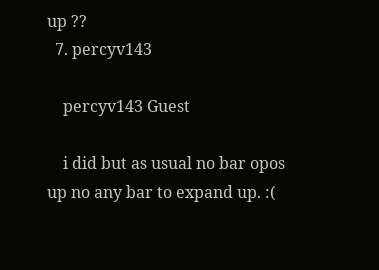up ??
  7. percyv143

    percyv143 Guest

    i did but as usual no bar opos up no any bar to expand up. :(